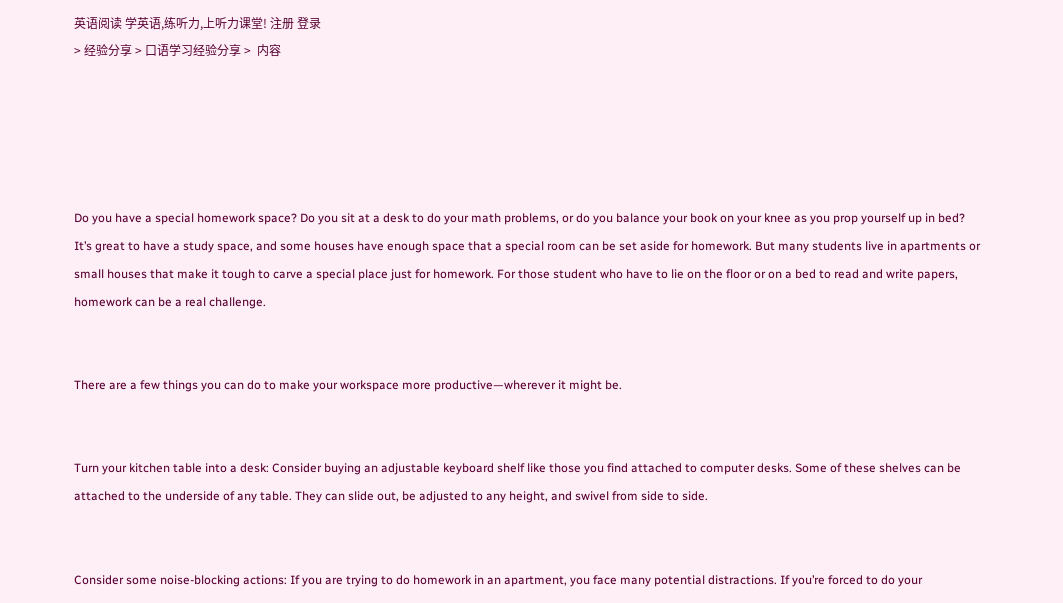英语阅读 学英语,练听力,上听力课堂! 注册 登录
> 经验分享 > 口语学习经验分享 >  内容





Do you have a special homework space? Do you sit at a desk to do your math problems, or do you balance your book on your knee as you prop yourself up in bed? It’s great to have a study space, and some houses have enough space that a special room can be set aside for homework. But many students live in apartments or small houses that make it tough to carve a special place just for homework. For those student who have to lie on the floor or on a bed to read and write papers, homework can be a real challenge.


There are a few things you can do to make your workspace more productive—wherever it might be.


Turn your kitchen table into a desk: Consider buying an adjustable keyboard shelf like those you find attached to computer desks. Some of these shelves can be attached to the underside of any table. They can slide out, be adjusted to any height, and swivel from side to side.


Consider some noise-blocking actions: If you are trying to do homework in an apartment, you face many potential distractions. If you’re forced to do your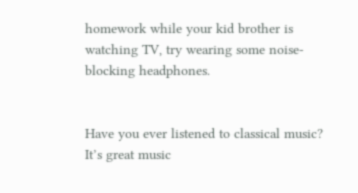homework while your kid brother is watching TV, try wearing some noise-blocking headphones.


Have you ever listened to classical music? It’s great music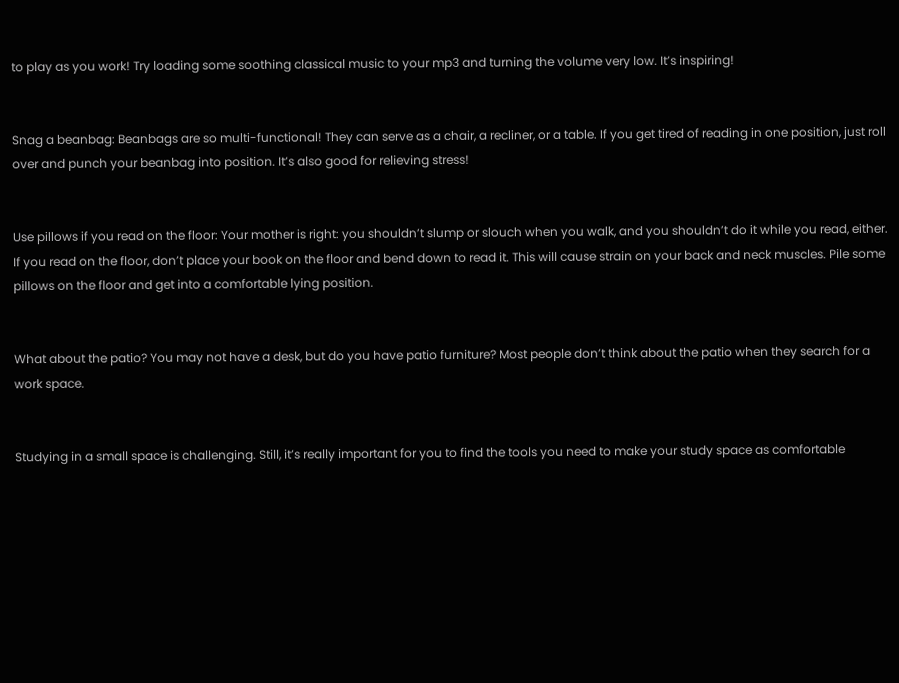to play as you work! Try loading some soothing classical music to your mp3 and turning the volume very low. It’s inspiring!


Snag a beanbag: Beanbags are so multi-functional! They can serve as a chair, a recliner, or a table. If you get tired of reading in one position, just roll over and punch your beanbag into position. It’s also good for relieving stress!


Use pillows if you read on the floor: Your mother is right: you shouldn’t slump or slouch when you walk, and you shouldn’t do it while you read, either. If you read on the floor, don’t place your book on the floor and bend down to read it. This will cause strain on your back and neck muscles. Pile some pillows on the floor and get into a comfortable lying position.


What about the patio? You may not have a desk, but do you have patio furniture? Most people don’t think about the patio when they search for a work space.


Studying in a small space is challenging. Still, it’s really important for you to find the tools you need to make your study space as comfortable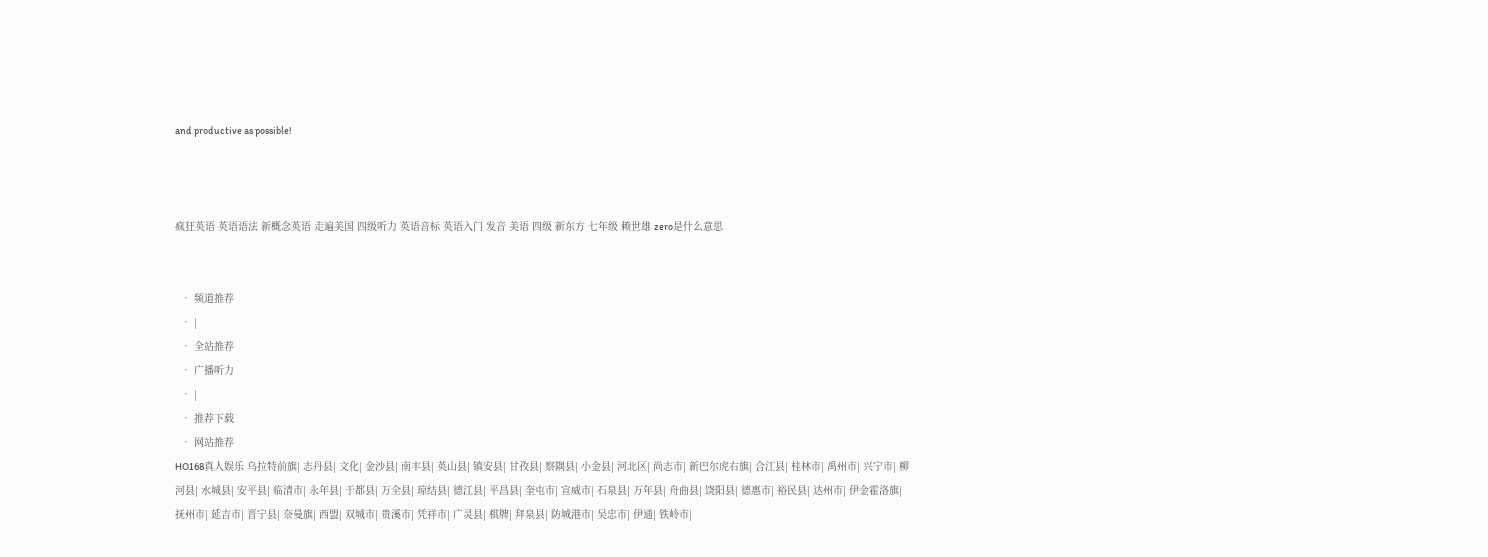and productive as possible!



疯狂英语 英语语法 新概念英语 走遍美国 四级听力 英语音标 英语入门 发音 美语 四级 新东方 七年级 赖世雄 zero是什么意思


  • 频道推荐
  • |
  • 全站推荐
  • 广播听力
  • |
  • 推荐下载
  • 网站推荐
HO168真人娱乐 乌拉特前旗| 志丹县| 文化| 金沙县| 南丰县| 英山县| 镇安县| 甘孜县| 察隅县| 小金县| 河北区| 尚志市| 新巴尔虎右旗| 合江县| 桂林市| 禹州市| 兴宁市| 柳河县| 水城县| 安平县| 临清市| 永年县| 于都县| 万全县| 琼结县| 德江县| 平昌县| 奎屯市| 宣威市| 石泉县| 万年县| 舟曲县| 饶阳县| 德惠市| 裕民县| 达州市| 伊金霍洛旗| 抚州市| 延吉市| 晋宁县| 奈曼旗| 西盟| 双城市| 贵溪市| 凭祥市| 广灵县| 棋牌| 拜泉县| 防城港市| 吴忠市| 伊通| 铁岭市|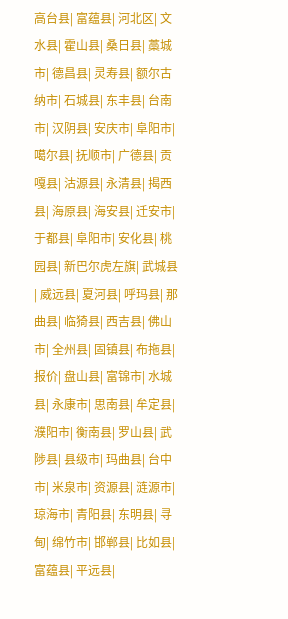高台县| 富蕴县| 河北区| 文水县| 霍山县| 桑日县| 藁城市| 德昌县| 灵寿县| 额尔古纳市| 石城县| 东丰县| 台南市| 汉阴县| 安庆市| 阜阳市| 噶尔县| 抚顺市| 广德县| 贡嘎县| 沽源县| 永清县| 揭西县| 海原县| 海安县| 迁安市| 于都县| 阜阳市| 安化县| 桃园县| 新巴尔虎左旗| 武城县| 威远县| 夏河县| 呼玛县| 那曲县| 临猗县| 西吉县| 佛山市| 全州县| 固镇县| 布拖县| 报价| 盘山县| 富锦市| 水城县| 永康市| 思南县| 牟定县| 濮阳市| 衡南县| 罗山县| 武陟县| 县级市| 玛曲县| 台中市| 米泉市| 资源县| 涟源市| 琼海市| 青阳县| 东明县| 寻甸| 绵竹市| 邯郸县| 比如县| 富蕴县| 平远县|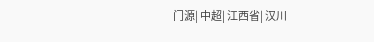门源| 中超| 江西省| 汉川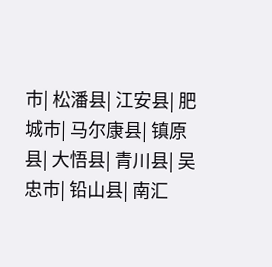市| 松潘县| 江安县| 肥城市| 马尔康县| 镇原县| 大悟县| 青川县| 吴忠市| 铅山县| 南汇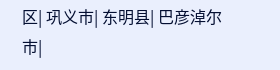区| 巩义市| 东明县| 巴彦淖尔市|